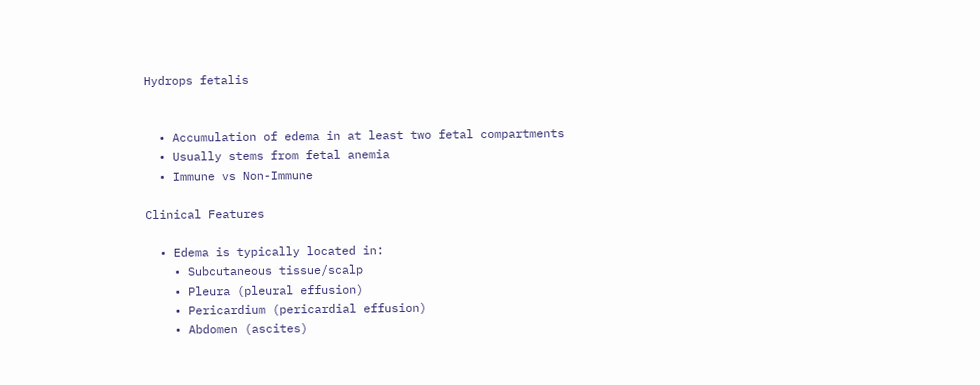Hydrops fetalis


  • Accumulation of edema in at least two fetal compartments
  • Usually stems from fetal anemia
  • Immune vs Non-Immune

Clinical Features

  • Edema is typically located in:
    • Subcutaneous tissue/scalp
    • Pleura (pleural effusion)
    • Pericardium (pericardial effusion)
    • Abdomen (ascites)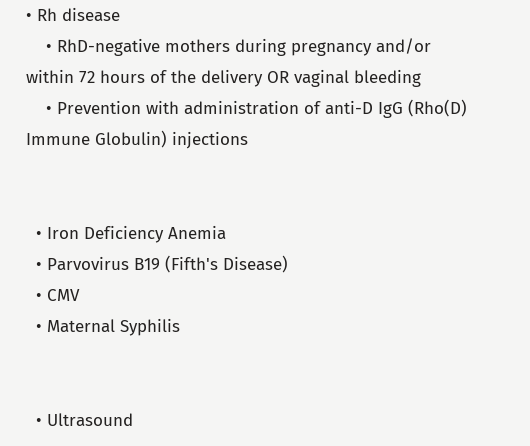• Rh disease
    • RhD-negative mothers during pregnancy and/or within 72 hours of the delivery OR vaginal bleeding
    • Prevention with administration of anti-D IgG (Rho(D) Immune Globulin) injections


  • Iron Deficiency Anemia
  • Parvovirus B19 (Fifth's Disease)
  • CMV
  • Maternal Syphilis


  • Ultrasound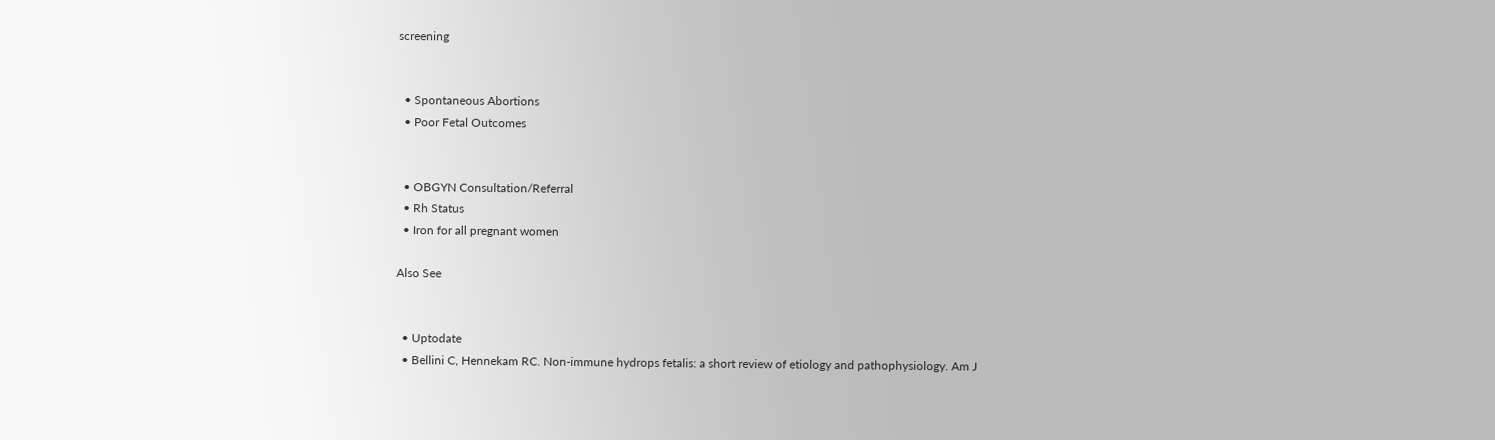screening


  • Spontaneous Abortions
  • Poor Fetal Outcomes


  • OBGYN Consultation/Referral
  • Rh Status
  • Iron for all pregnant women

Also See


  • Uptodate
  • Bellini C, Hennekam RC. Non-immune hydrops fetalis: a short review of etiology and pathophysiology. Am J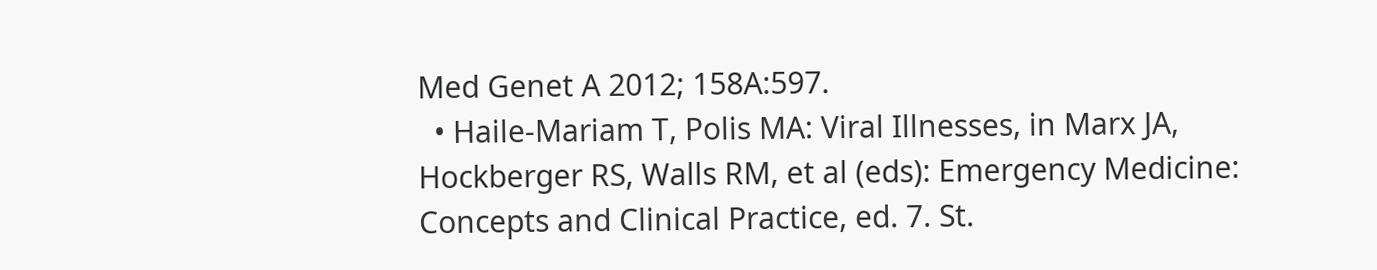Med Genet A 2012; 158A:597.
  • Haile-Mariam T, Polis MA: Viral Illnesses, in Marx JA, Hockberger RS, Walls RM, et al (eds): Emergency Medicine: Concepts and Clinical Practice, ed. 7. St.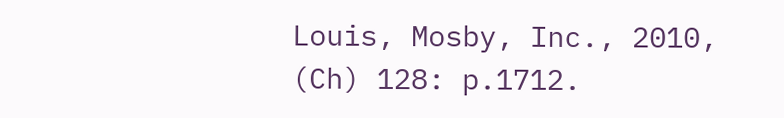Louis, Mosby, Inc., 2010, (Ch) 128: p.1712.